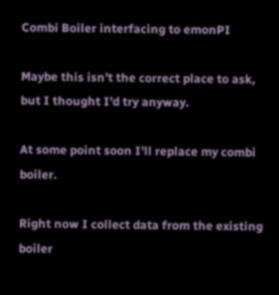Combi Boiler interfacing to emonPI

Maybe this isn’t the correct place to ask, but I thought I’d try anyway.

At some point soon I’ll replace my combi boiler.

Right now I collect data from the existing boiler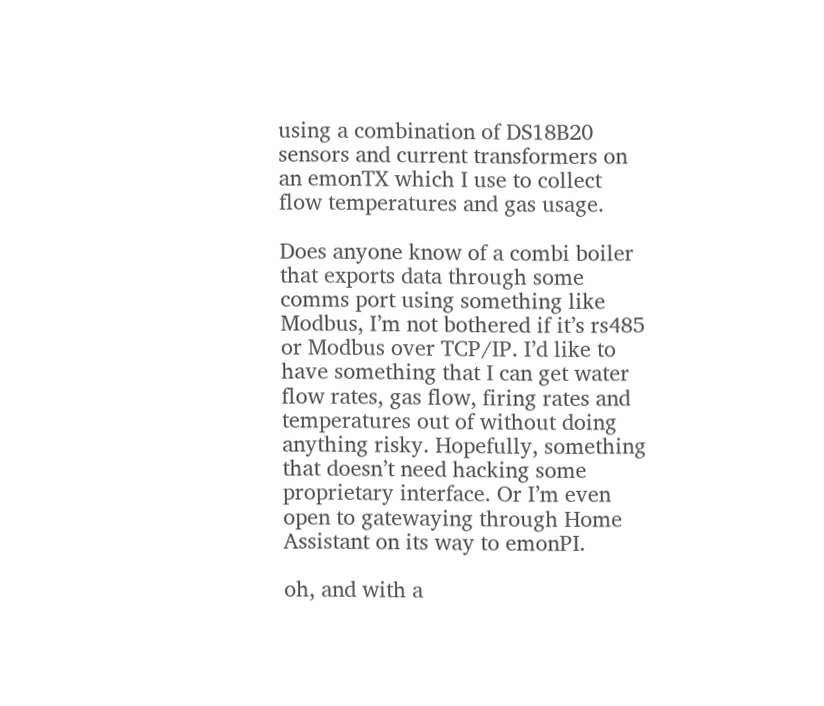using a combination of DS18B20 sensors and current transformers on an emonTX which I use to collect flow temperatures and gas usage.

Does anyone know of a combi boiler that exports data through some comms port using something like Modbus, I’m not bothered if it’s rs485 or Modbus over TCP/IP. I’d like to have something that I can get water flow rates, gas flow, firing rates and temperatures out of without doing anything risky. Hopefully, something that doesn’t need hacking some proprietary interface. Or I’m even open to gatewaying through Home Assistant on its way to emonPI.

oh, and with a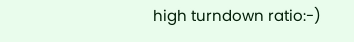high turndown ratio:-)